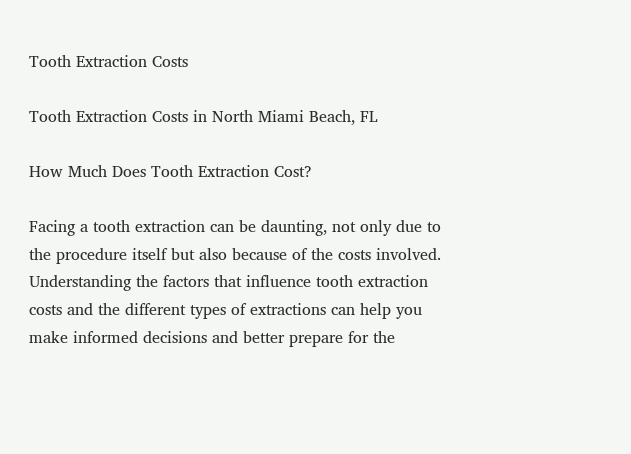Tooth Extraction Costs

Tooth Extraction Costs in North Miami Beach, FL

How Much Does Tooth Extraction Cost?

Facing a tooth extraction can be daunting, not only due to the procedure itself but also because of the costs involved. Understanding the factors that influence tooth extraction costs and the different types of extractions can help you make informed decisions and better prepare for the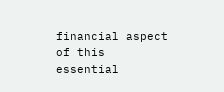financial aspect of this essential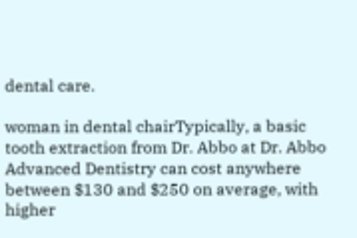dental care.

woman in dental chairTypically, a basic tooth extraction from Dr. Abbo at Dr. Abbo Advanced Dentistry can cost anywhere between $130 and $250 on average, with higher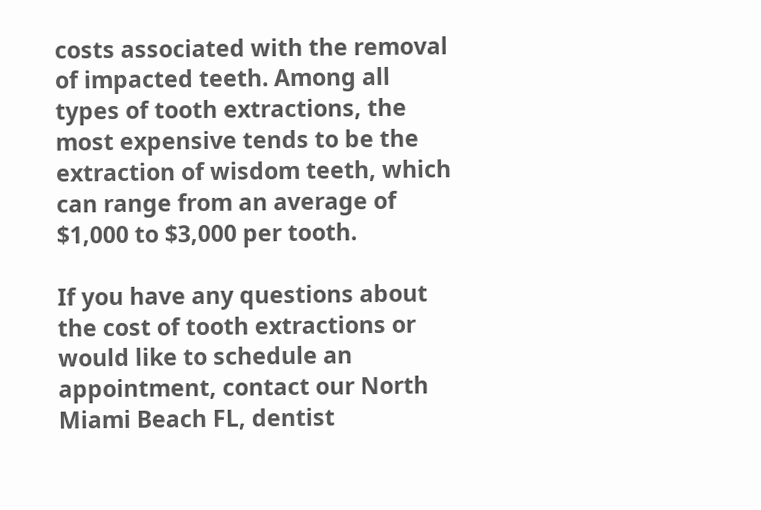costs associated with the removal of impacted teeth. Among all types of tooth extractions, the most expensive tends to be the extraction of wisdom teeth, which can range from an average of $1,000 to $3,000 per tooth.

If you have any questions about the cost of tooth extractions or would like to schedule an appointment, contact our North Miami Beach FL, dentist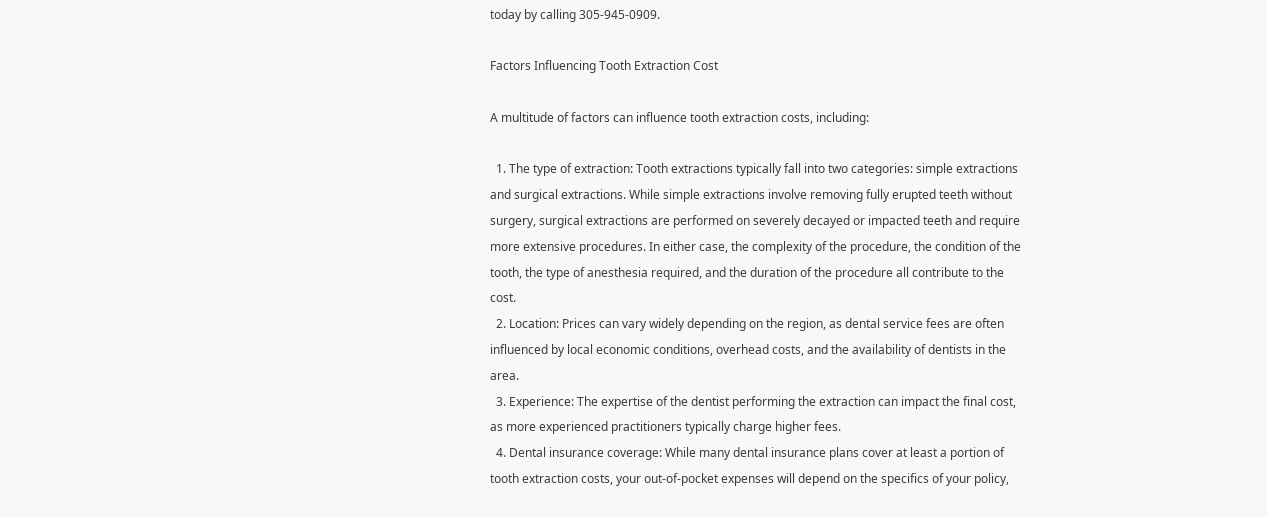today by calling 305-945-0909.

Factors Influencing Tooth Extraction Cost

A multitude of factors can influence tooth extraction costs, including:

  1. The type of extraction: Tooth extractions typically fall into two categories: simple extractions and surgical extractions. While simple extractions involve removing fully erupted teeth without surgery, surgical extractions are performed on severely decayed or impacted teeth and require more extensive procedures. In either case, the complexity of the procedure, the condition of the tooth, the type of anesthesia required, and the duration of the procedure all contribute to the cost.
  2. Location: Prices can vary widely depending on the region, as dental service fees are often influenced by local economic conditions, overhead costs, and the availability of dentists in the area.
  3. Experience: The expertise of the dentist performing the extraction can impact the final cost, as more experienced practitioners typically charge higher fees.
  4. Dental insurance coverage: While many dental insurance plans cover at least a portion of tooth extraction costs, your out-of-pocket expenses will depend on the specifics of your policy,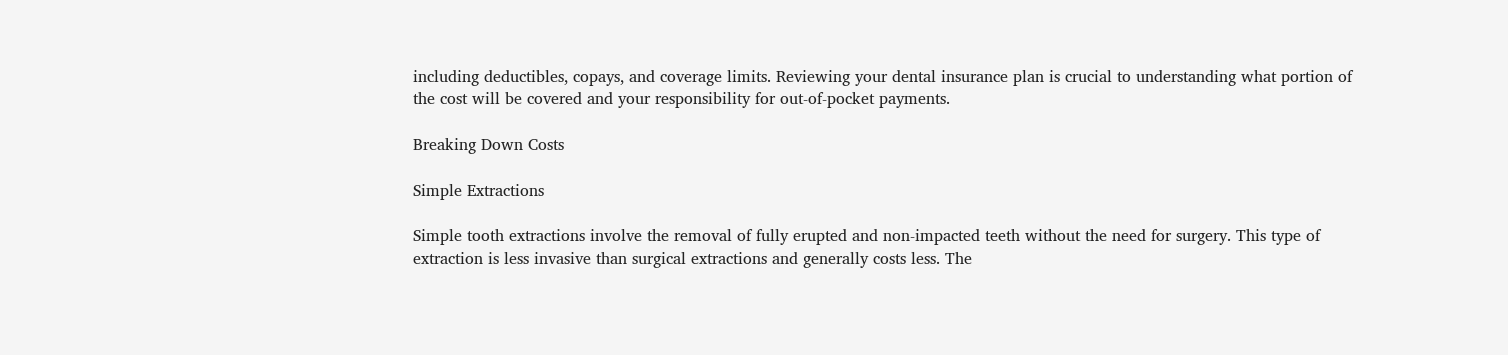including deductibles, copays, and coverage limits. Reviewing your dental insurance plan is crucial to understanding what portion of the cost will be covered and your responsibility for out-of-pocket payments.

Breaking Down Costs

Simple Extractions

Simple tooth extractions involve the removal of fully erupted and non-impacted teeth without the need for surgery. This type of extraction is less invasive than surgical extractions and generally costs less. The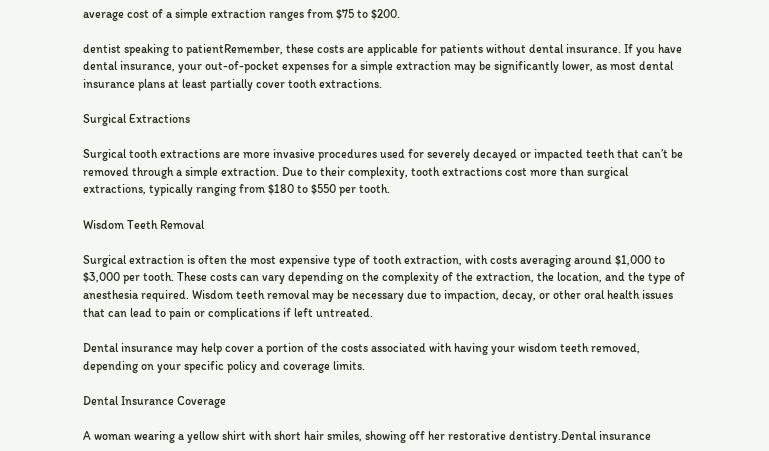average cost of a simple extraction ranges from $75 to $200.

dentist speaking to patientRemember, these costs are applicable for patients without dental insurance. If you have dental insurance, your out-of-pocket expenses for a simple extraction may be significantly lower, as most dental insurance plans at least partially cover tooth extractions.

Surgical Extractions

Surgical tooth extractions are more invasive procedures used for severely decayed or impacted teeth that can’t be removed through a simple extraction. Due to their complexity, tooth extractions cost more than surgical extractions, typically ranging from $180 to $550 per tooth.

Wisdom Teeth Removal

Surgical extraction is often the most expensive type of tooth extraction, with costs averaging around $1,000 to $3,000 per tooth. These costs can vary depending on the complexity of the extraction, the location, and the type of anesthesia required. Wisdom teeth removal may be necessary due to impaction, decay, or other oral health issues that can lead to pain or complications if left untreated.

Dental insurance may help cover a portion of the costs associated with having your wisdom teeth removed, depending on your specific policy and coverage limits.

Dental Insurance Coverage

A woman wearing a yellow shirt with short hair smiles, showing off her restorative dentistry.Dental insurance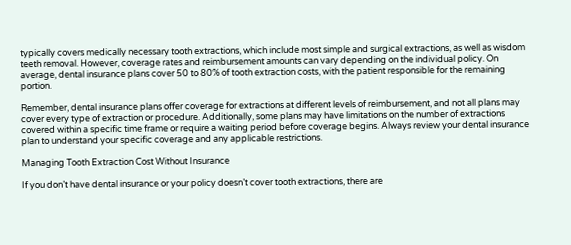typically covers medically necessary tooth extractions, which include most simple and surgical extractions, as well as wisdom teeth removal. However, coverage rates and reimbursement amounts can vary depending on the individual policy. On average, dental insurance plans cover 50 to 80% of tooth extraction costs, with the patient responsible for the remaining portion.

Remember, dental insurance plans offer coverage for extractions at different levels of reimbursement, and not all plans may cover every type of extraction or procedure. Additionally, some plans may have limitations on the number of extractions covered within a specific time frame or require a waiting period before coverage begins. Always review your dental insurance plan to understand your specific coverage and any applicable restrictions.

Managing Tooth Extraction Cost Without Insurance

If you don’t have dental insurance or your policy doesn’t cover tooth extractions, there are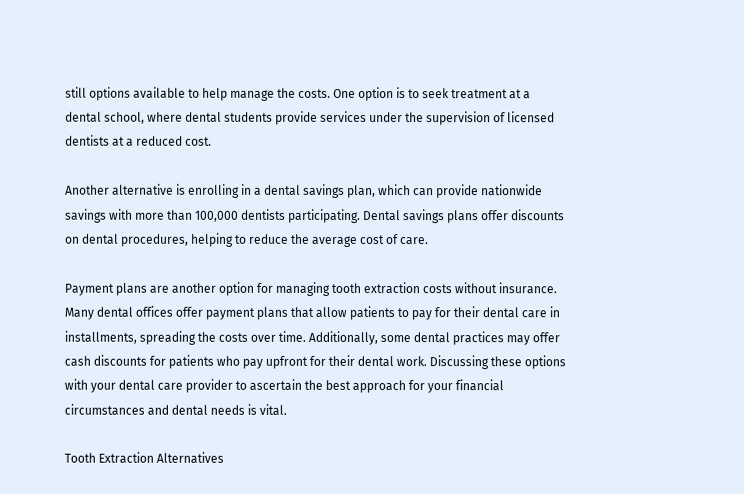still options available to help manage the costs. One option is to seek treatment at a dental school, where dental students provide services under the supervision of licensed dentists at a reduced cost.

Another alternative is enrolling in a dental savings plan, which can provide nationwide savings with more than 100,000 dentists participating. Dental savings plans offer discounts on dental procedures, helping to reduce the average cost of care.

Payment plans are another option for managing tooth extraction costs without insurance. Many dental offices offer payment plans that allow patients to pay for their dental care in installments, spreading the costs over time. Additionally, some dental practices may offer cash discounts for patients who pay upfront for their dental work. Discussing these options with your dental care provider to ascertain the best approach for your financial circumstances and dental needs is vital.

Tooth Extraction Alternatives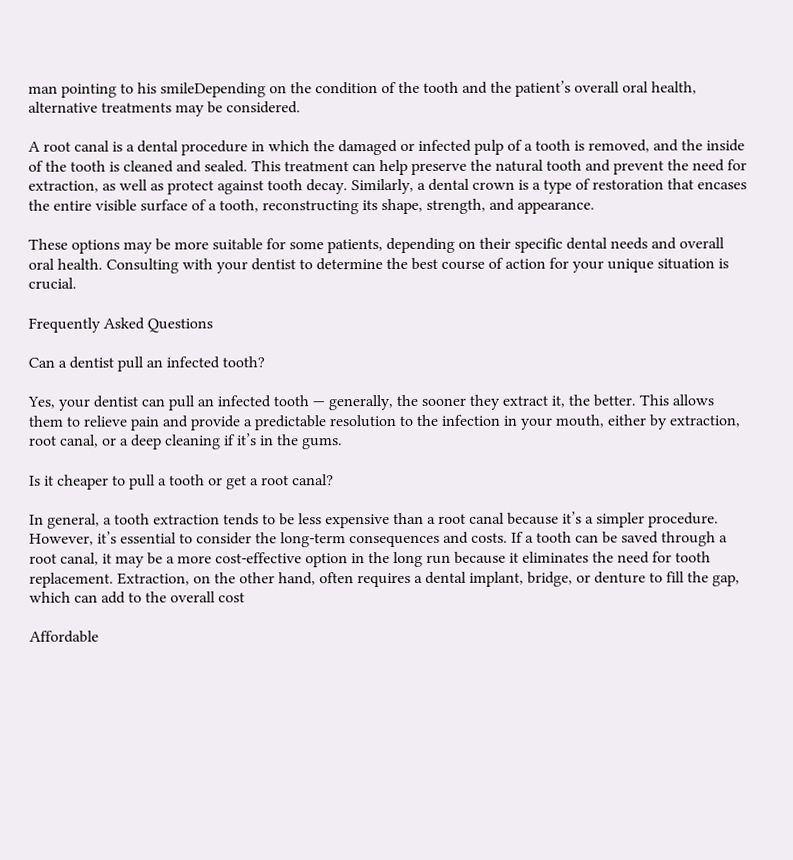man pointing to his smileDepending on the condition of the tooth and the patient’s overall oral health, alternative treatments may be considered.

A root canal is a dental procedure in which the damaged or infected pulp of a tooth is removed, and the inside of the tooth is cleaned and sealed. This treatment can help preserve the natural tooth and prevent the need for extraction, as well as protect against tooth decay. Similarly, a dental crown is a type of restoration that encases the entire visible surface of a tooth, reconstructing its shape, strength, and appearance.

These options may be more suitable for some patients, depending on their specific dental needs and overall oral health. Consulting with your dentist to determine the best course of action for your unique situation is crucial.

Frequently Asked Questions

Can a dentist pull an infected tooth?

Yes, your dentist can pull an infected tooth — generally, the sooner they extract it, the better. This allows them to relieve pain and provide a predictable resolution to the infection in your mouth, either by extraction, root canal, or a deep cleaning if it’s in the gums.

Is it cheaper to pull a tooth or get a root canal?

In general, a tooth extraction tends to be less expensive than a root canal because it’s a simpler procedure. However, it’s essential to consider the long-term consequences and costs. If a tooth can be saved through a root canal, it may be a more cost-effective option in the long run because it eliminates the need for tooth replacement. Extraction, on the other hand, often requires a dental implant, bridge, or denture to fill the gap, which can add to the overall cost

Affordable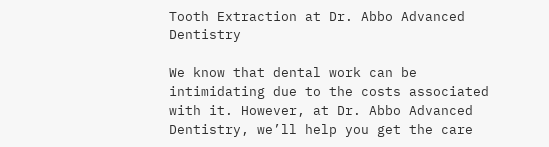Tooth Extraction at Dr. Abbo Advanced Dentistry

We know that dental work can be intimidating due to the costs associated with it. However, at Dr. Abbo Advanced Dentistry, we’ll help you get the care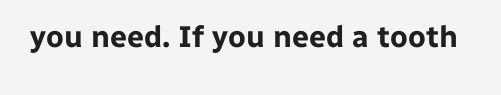you need. If you need a tooth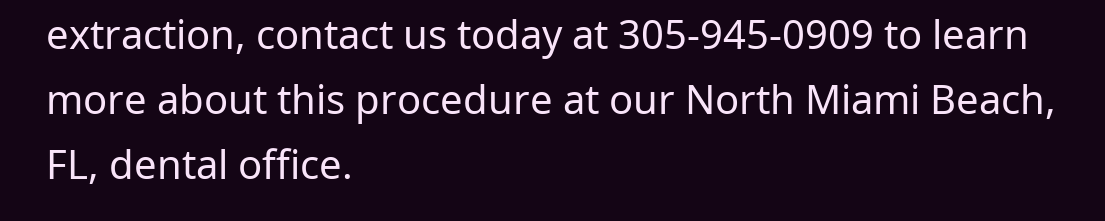extraction, contact us today at 305-945-0909 to learn more about this procedure at our North Miami Beach, FL, dental office.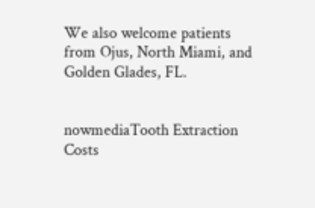We also welcome patients from Ojus, North Miami, and Golden Glades, FL.


nowmediaTooth Extraction Costs